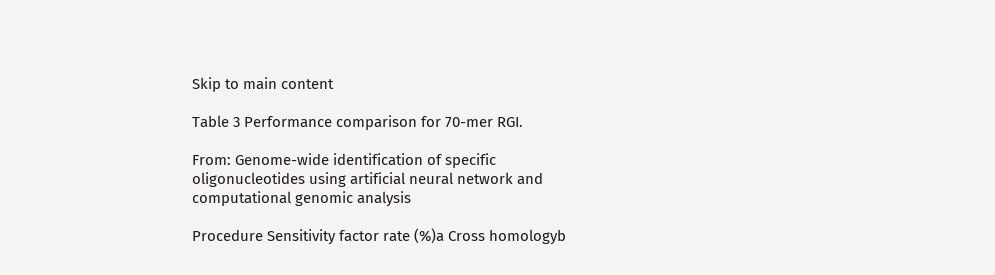Skip to main content

Table 3 Performance comparison for 70-mer RGI.

From: Genome-wide identification of specific oligonucleotides using artificial neural network and computational genomic analysis

Procedure Sensitivity factor rate (%)a Cross homologyb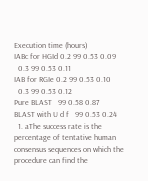Execution time (hours)
IABc for HGId 0.2 99 0.53 0.09
  0.3 99 0.53 0.11
IAB for RGIe 0.2 99 0.53 0.10
  0.3 99 0.53 0.12
Pure BLAST   99 0.58 0.87
BLAST with U d f   99 0.53 0.24
  1. aThe success rate is the percentage of tentative human consensus sequences on which the procedure can find the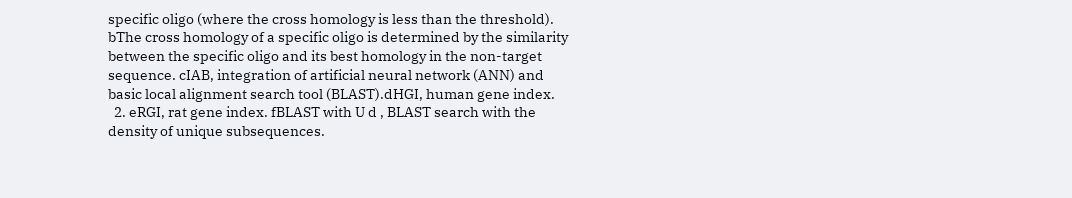specific oligo (where the cross homology is less than the threshold). bThe cross homology of a specific oligo is determined by the similarity between the specific oligo and its best homology in the non-target sequence. cIAB, integration of artificial neural network (ANN) and basic local alignment search tool (BLAST).dHGI, human gene index.
  2. eRGI, rat gene index. fBLAST with U d , BLAST search with the density of unique subsequences.